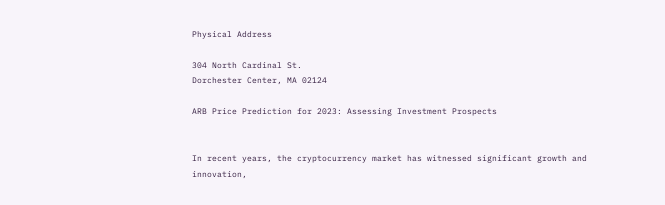Physical Address

304 North Cardinal St.
Dorchester Center, MA 02124

ARB Price Prediction for 2023: Assessing Investment Prospects


In recent years, the cryptocurrency market has witnessed significant growth and innovation,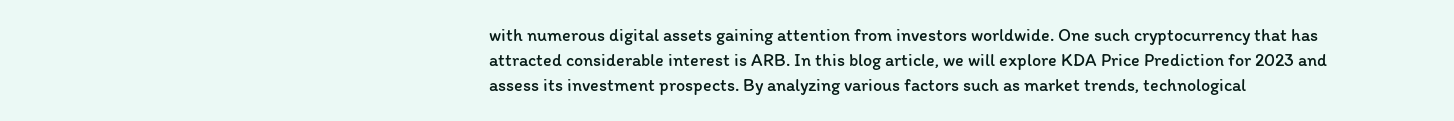with numerous digital assets gaining attention from investors worldwide. One such cryptocurrency that has attracted considerable interest is ARB. In this blog article, we will explore KDA Price Prediction for 2023 and assess its investment prospects. By analyzing various factors such as market trends, technological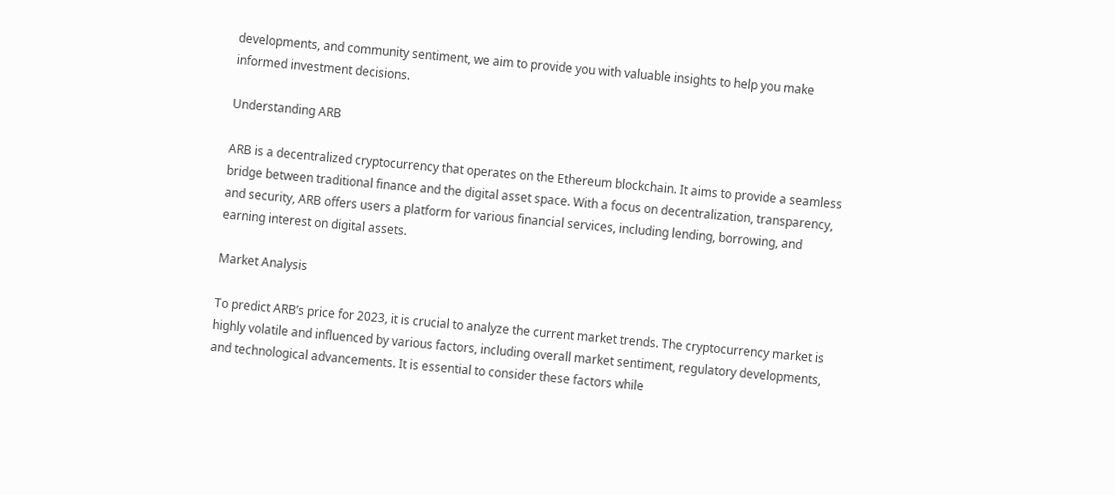developments, and community sentiment, we aim to provide you with valuable insights to help you make informed investment decisions.

Understanding ARB

ARB is a decentralized cryptocurrency that operates on the Ethereum blockchain. It aims to provide a seamless bridge between traditional finance and the digital asset space. With a focus on decentralization, transparency, and security, ARB offers users a platform for various financial services, including lending, borrowing, and earning interest on digital assets.

Market Analysis

To predict ARB’s price for 2023, it is crucial to analyze the current market trends. The cryptocurrency market is highly volatile and influenced by various factors, including overall market sentiment, regulatory developments, and technological advancements. It is essential to consider these factors while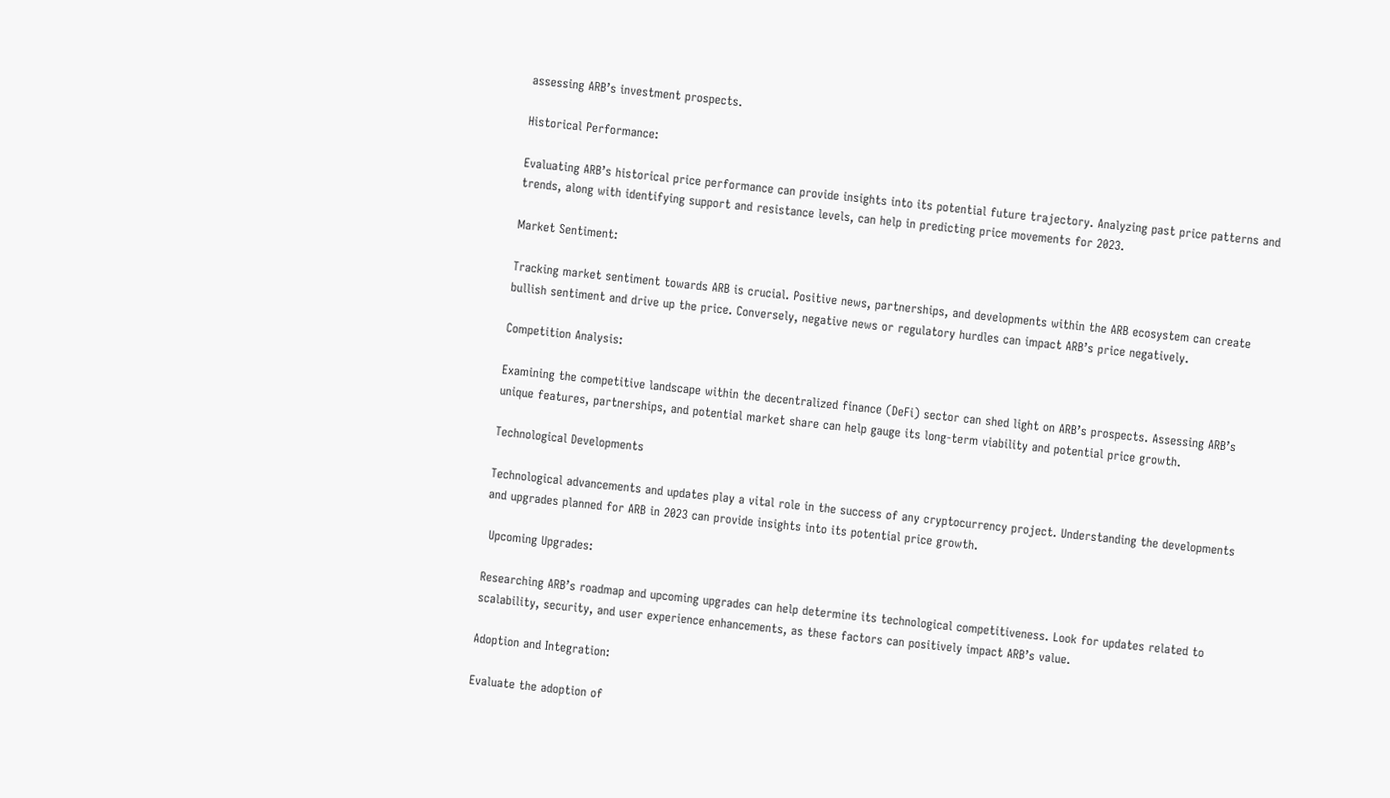assessing ARB’s investment prospects.

Historical Performance:

Evaluating ARB’s historical price performance can provide insights into its potential future trajectory. Analyzing past price patterns and trends, along with identifying support and resistance levels, can help in predicting price movements for 2023.

Market Sentiment:

Tracking market sentiment towards ARB is crucial. Positive news, partnerships, and developments within the ARB ecosystem can create bullish sentiment and drive up the price. Conversely, negative news or regulatory hurdles can impact ARB’s price negatively.

Competition Analysis:

Examining the competitive landscape within the decentralized finance (DeFi) sector can shed light on ARB’s prospects. Assessing ARB’s unique features, partnerships, and potential market share can help gauge its long-term viability and potential price growth.

Technological Developments

Technological advancements and updates play a vital role in the success of any cryptocurrency project. Understanding the developments and upgrades planned for ARB in 2023 can provide insights into its potential price growth.

 Upcoming Upgrades:

Researching ARB’s roadmap and upcoming upgrades can help determine its technological competitiveness. Look for updates related to scalability, security, and user experience enhancements, as these factors can positively impact ARB’s value.

Adoption and Integration:

Evaluate the adoption of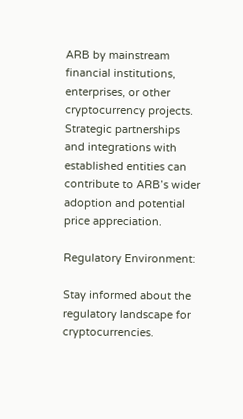ARB by mainstream financial institutions, enterprises, or other cryptocurrency projects. Strategic partnerships and integrations with established entities can contribute to ARB’s wider adoption and potential price appreciation.

Regulatory Environment:

Stay informed about the regulatory landscape for cryptocurrencies.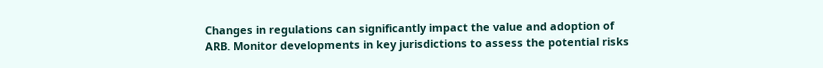Changes in regulations can significantly impact the value and adoption of ARB. Monitor developments in key jurisdictions to assess the potential risks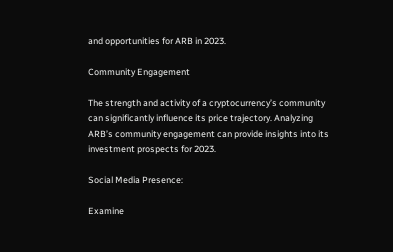and opportunities for ARB in 2023.

Community Engagement

The strength and activity of a cryptocurrency’s community can significantly influence its price trajectory. Analyzing ARB’s community engagement can provide insights into its investment prospects for 2023.

Social Media Presence:

Examine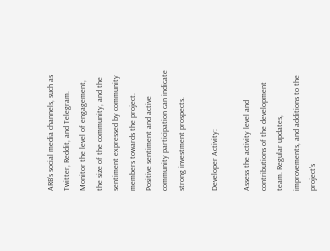ARB’s social media channels, such as Twitter, Reddit, and Telegram. Monitor the level of engagement, the size of the community, and the sentiment expressed by community members towards the project. Positive sentiment and active community participation can indicate strong investment prospects.

Developer Activity:

Assess the activity level and contributions of the development team. Regular updates, improvements, and additions to the project’s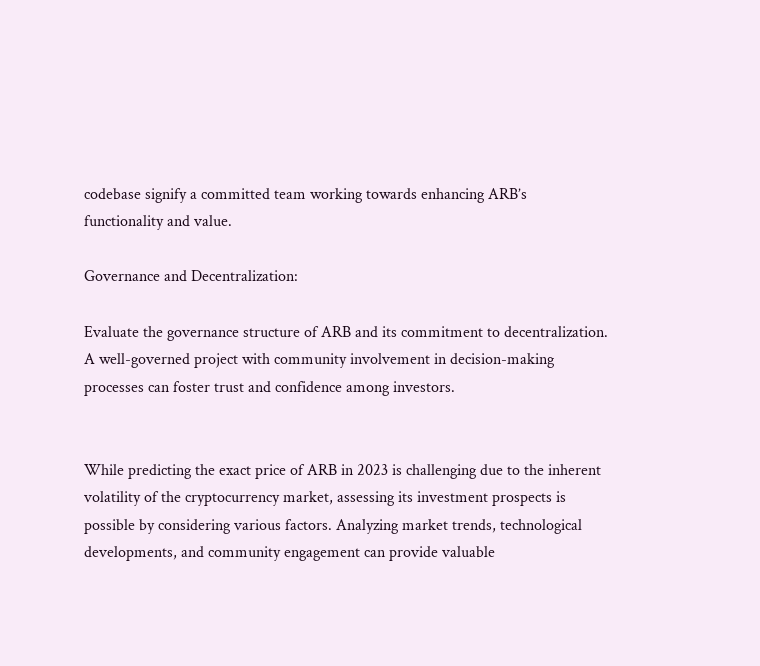codebase signify a committed team working towards enhancing ARB’s functionality and value.

Governance and Decentralization:

Evaluate the governance structure of ARB and its commitment to decentralization. A well-governed project with community involvement in decision-making processes can foster trust and confidence among investors.


While predicting the exact price of ARB in 2023 is challenging due to the inherent volatility of the cryptocurrency market, assessing its investment prospects is possible by considering various factors. Analyzing market trends, technological developments, and community engagement can provide valuable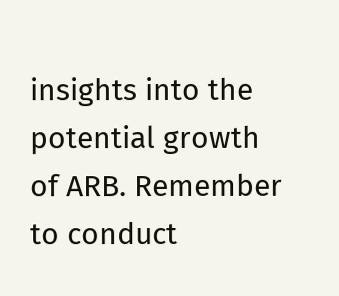insights into the potential growth of ARB. Remember to conduct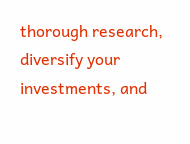thorough research, diversify your investments, and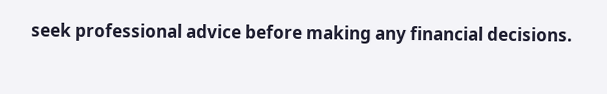seek professional advice before making any financial decisions.